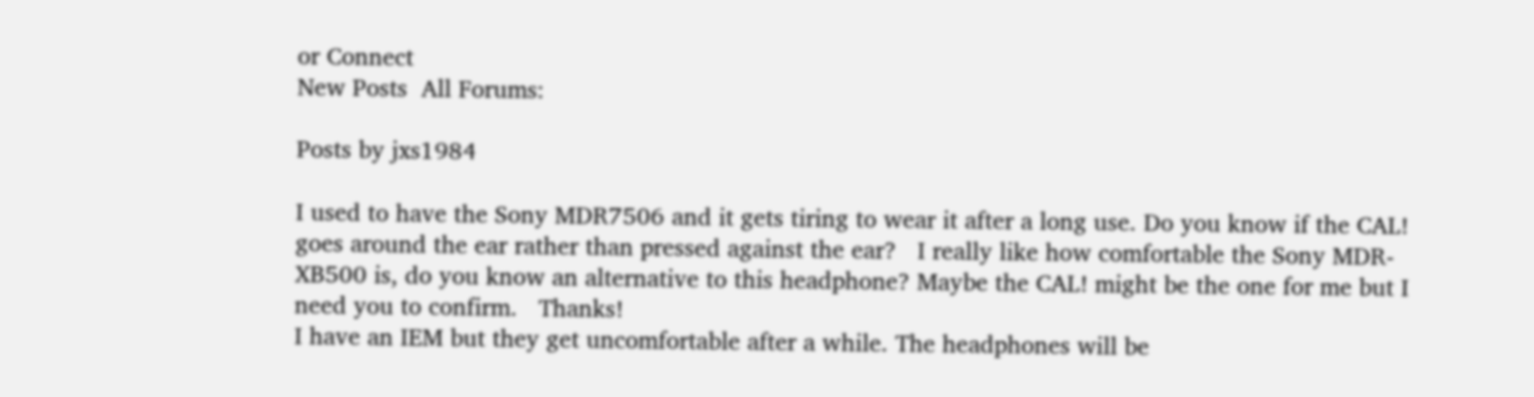or Connect
New Posts  All Forums:

Posts by jxs1984

I used to have the Sony MDR7506 and it gets tiring to wear it after a long use. Do you know if the CAL! goes around the ear rather than pressed against the ear?   I really like how comfortable the Sony MDR-XB500 is, do you know an alternative to this headphone? Maybe the CAL! might be the one for me but I need you to confirm.   Thanks!
I have an IEM but they get uncomfortable after a while. The headphones will be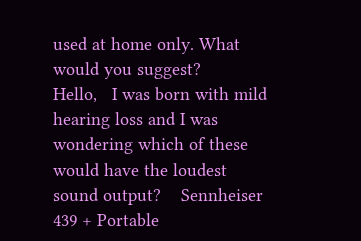used at home only. What would you suggest?
Hello,   I was born with mild hearing loss and I was wondering which of these would have the loudest sound output?    Sennheiser 439 + Portable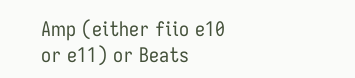Amp (either fiio e10 or e11) or Beats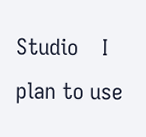Studio    I plan to use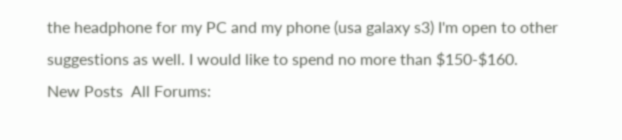the headphone for my PC and my phone (usa galaxy s3) I'm open to other suggestions as well. I would like to spend no more than $150-$160.
New Posts  All Forums: